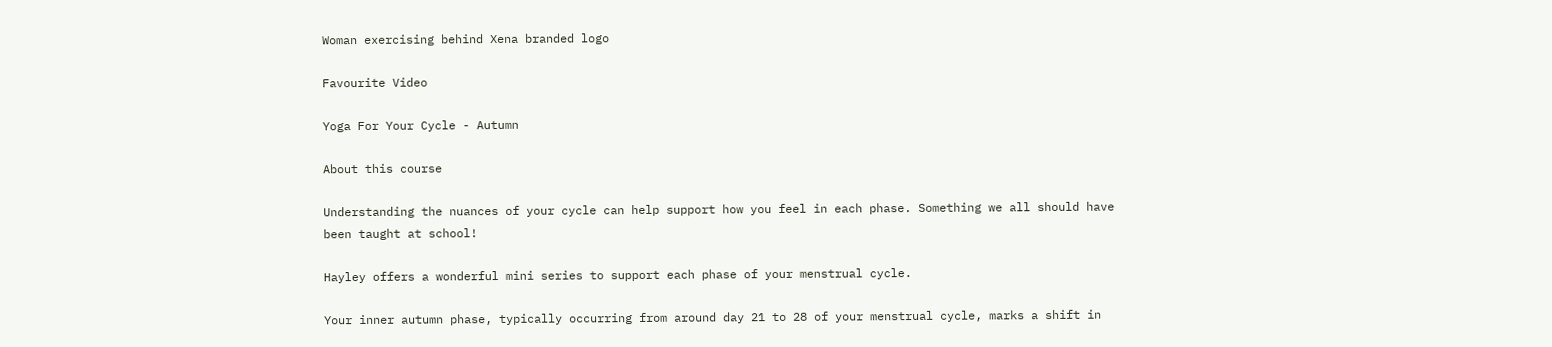Woman exercising behind Xena branded logo

Favourite Video

Yoga For Your Cycle - Autumn

About this course

Understanding the nuances of your cycle can help support how you feel in each phase. Something we all should have been taught at school!

Hayley offers a wonderful mini series to support each phase of your menstrual cycle.

Your inner autumn phase, typically occurring from around day 21 to 28 of your menstrual cycle, marks a shift in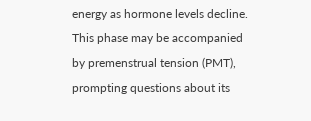energy as hormone levels decline. This phase may be accompanied by premenstrual tension (PMT), prompting questions about its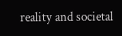reality and societal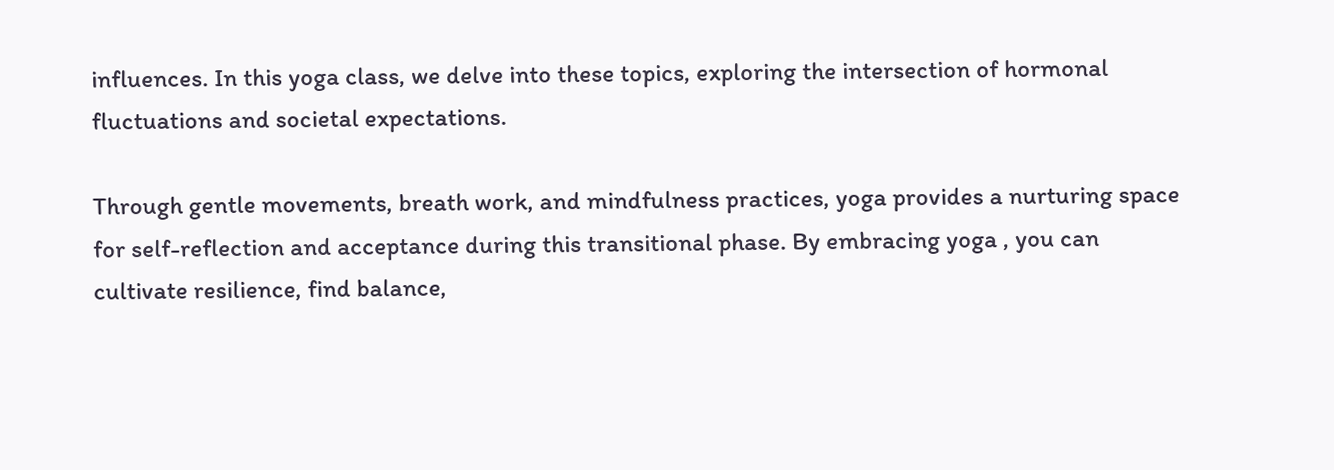influences. In this yoga class, we delve into these topics, exploring the intersection of hormonal fluctuations and societal expectations.

Through gentle movements, breath work, and mindfulness practices, yoga provides a nurturing space for self-reflection and acceptance during this transitional phase. By embracing yoga , you can cultivate resilience, find balance,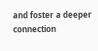and foster a deeper connection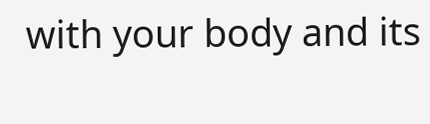with your body and its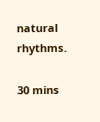natural rhythms.

30 mins